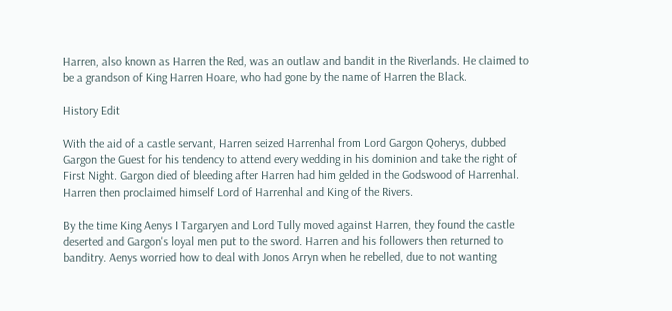Harren, also known as Harren the Red, was an outlaw and bandit in the Riverlands. He claimed to be a grandson of King Harren Hoare, who had gone by the name of Harren the Black.

History Edit

With the aid of a castle servant, Harren seized Harrenhal from Lord Gargon Qoherys, dubbed Gargon the Guest for his tendency to attend every wedding in his dominion and take the right of First Night. Gargon died of bleeding after Harren had him gelded in the Godswood of Harrenhal. Harren then proclaimed himself Lord of Harrenhal and King of the Rivers.

By the time King Aenys I Targaryen and Lord Tully moved against Harren, they found the castle deserted and Gargon's loyal men put to the sword. Harren and his followers then returned to banditry. Aenys worried how to deal with Jonos Arryn when he rebelled, due to not wanting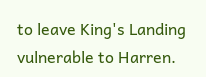to leave King's Landing vulnerable to Harren.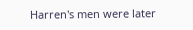Harren's men were later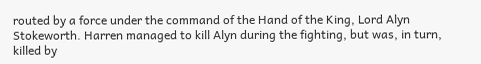routed by a force under the command of the Hand of the King, Lord Alyn Stokeworth. Harren managed to kill Alyn during the fighting, but was, in turn, killed by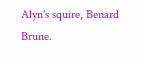Alyn's squire, Benard Brune.